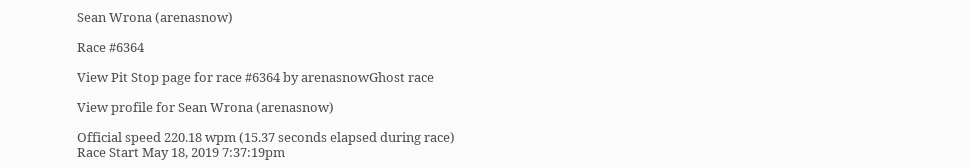Sean Wrona (arenasnow)

Race #6364

View Pit Stop page for race #6364 by arenasnowGhost race

View profile for Sean Wrona (arenasnow)

Official speed 220.18 wpm (15.37 seconds elapsed during race)
Race Start May 18, 2019 7:37:19pm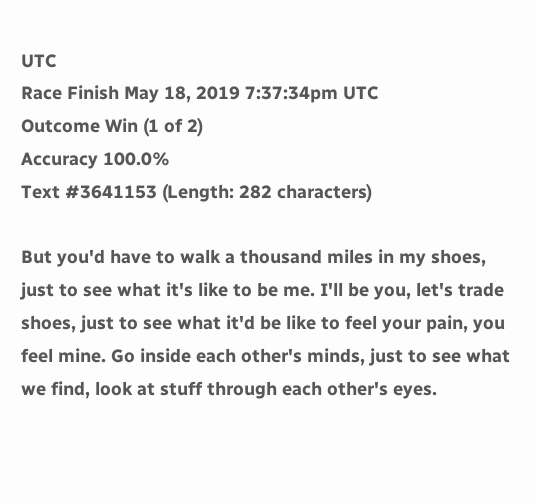UTC
Race Finish May 18, 2019 7:37:34pm UTC
Outcome Win (1 of 2)
Accuracy 100.0%
Text #3641153 (Length: 282 characters)

But you'd have to walk a thousand miles in my shoes, just to see what it's like to be me. I'll be you, let's trade shoes, just to see what it'd be like to feel your pain, you feel mine. Go inside each other's minds, just to see what we find, look at stuff through each other's eyes.